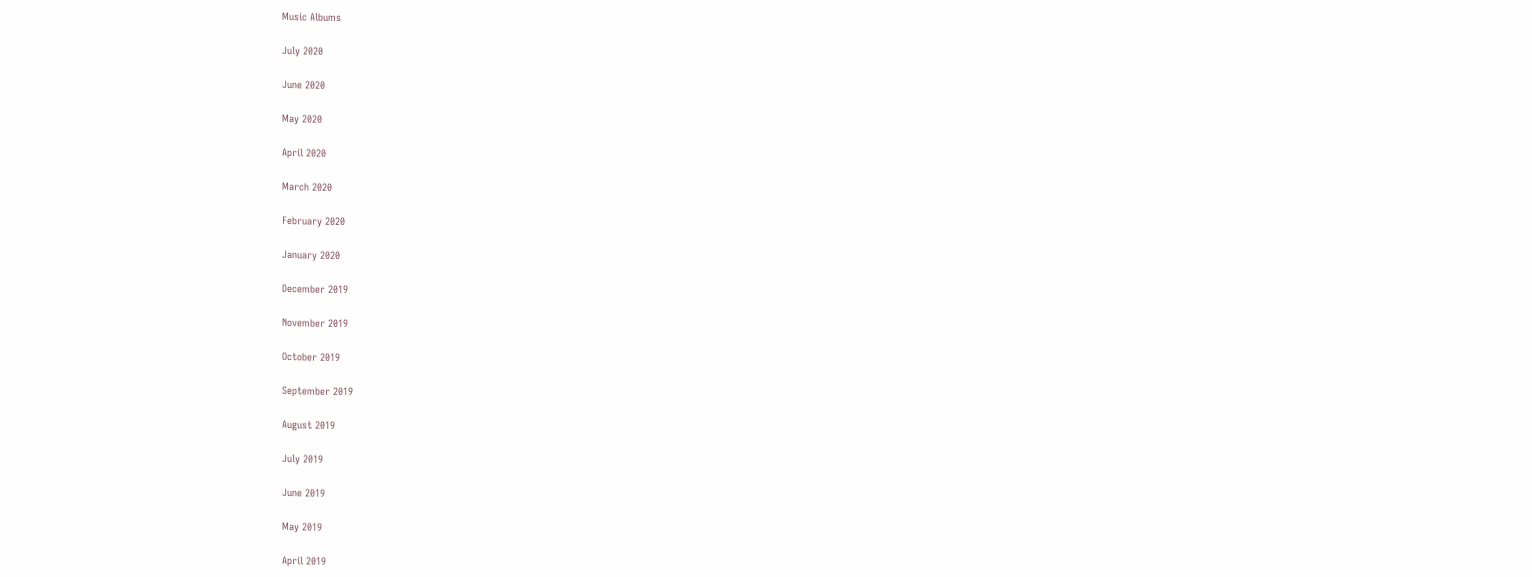Music Albums

July 2020

June 2020

May 2020

April 2020

March 2020

February 2020

January 2020

December 2019

November 2019

October 2019

September 2019

August 2019

July 2019

June 2019

May 2019

April 2019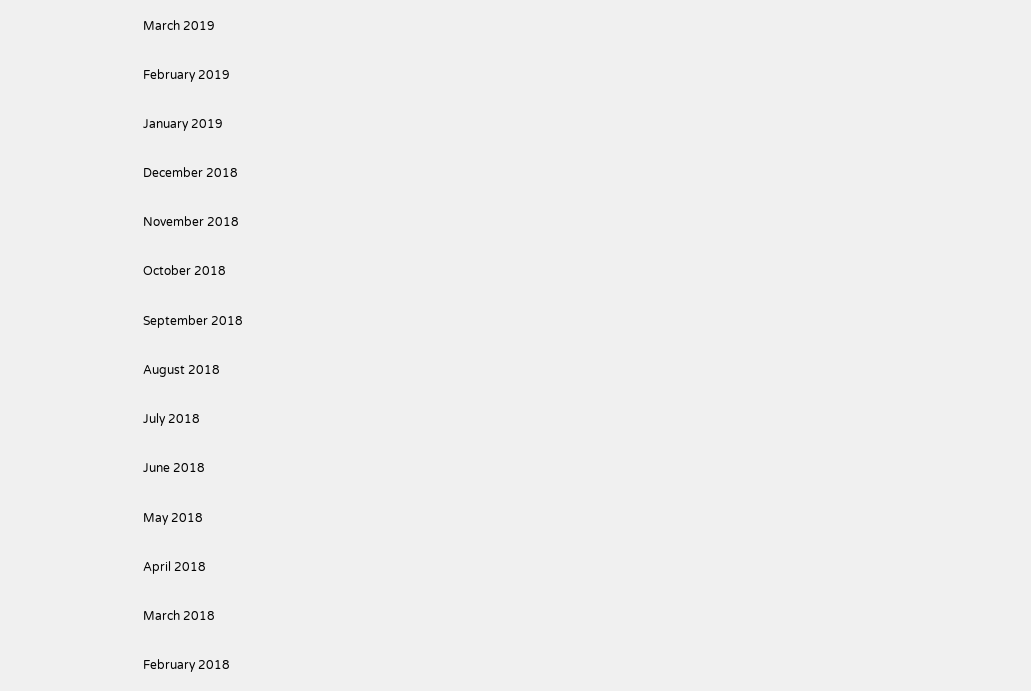March 2019

February 2019

January 2019

December 2018

November 2018

October 2018

September 2018

August 2018

July 2018

June 2018

May 2018

April 2018

March 2018

February 2018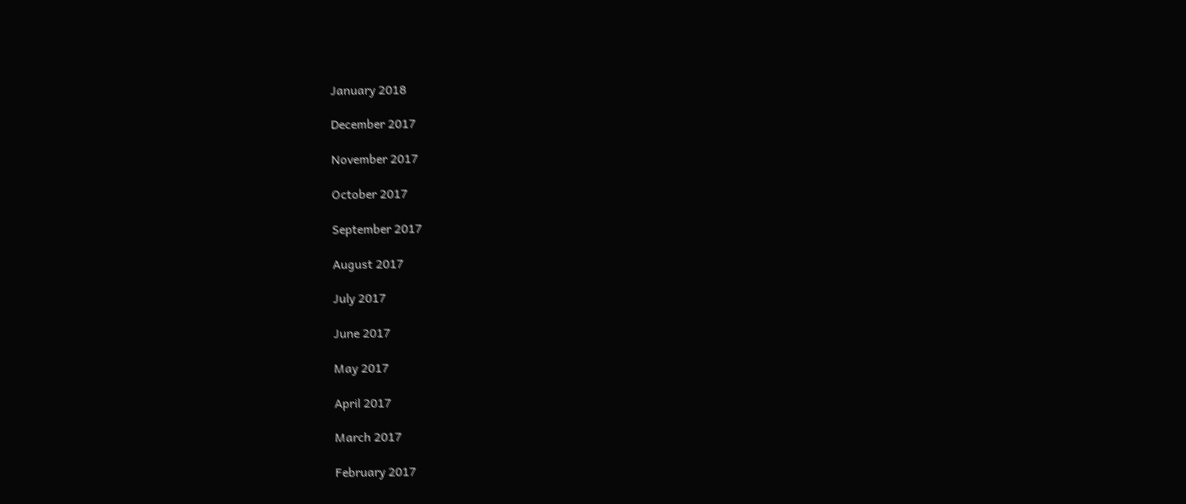January 2018

December 2017

November 2017

October 2017

September 2017

August 2017

July 2017

June 2017

May 2017

April 2017

March 2017

February 2017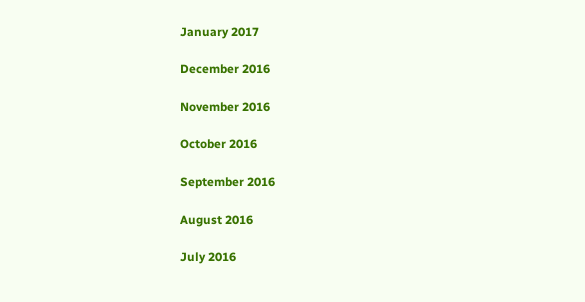January 2017

December 2016

November 2016

October 2016

September 2016

August 2016

July 2016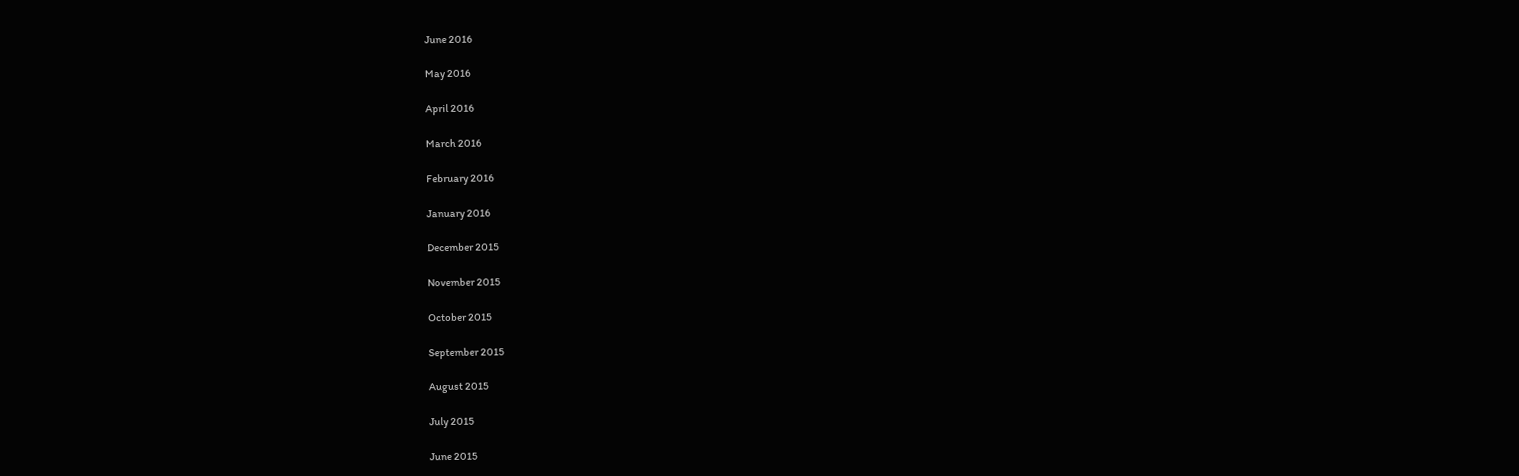June 2016

May 2016

April 2016

March 2016

February 2016

January 2016

December 2015

November 2015

October 2015

September 2015

August 2015

July 2015

June 2015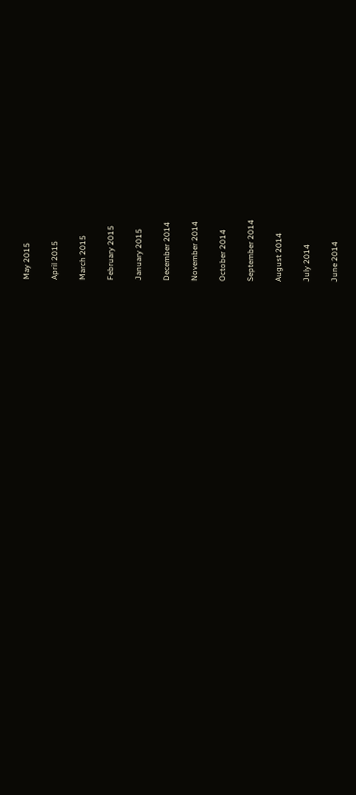May 2015

April 2015

March 2015

February 2015

January 2015

December 2014

November 2014

October 2014

September 2014

August 2014

July 2014

June 2014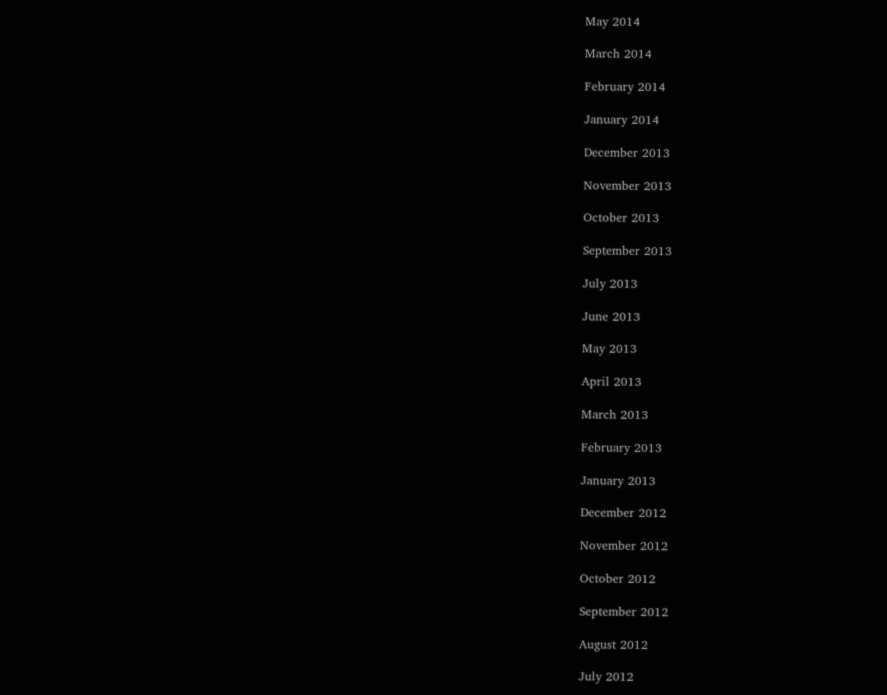May 2014

March 2014

February 2014

January 2014

December 2013

November 2013

October 2013

September 2013

July 2013

June 2013

May 2013

April 2013

March 2013

February 2013

January 2013

December 2012

November 2012

October 2012

September 2012

August 2012

July 2012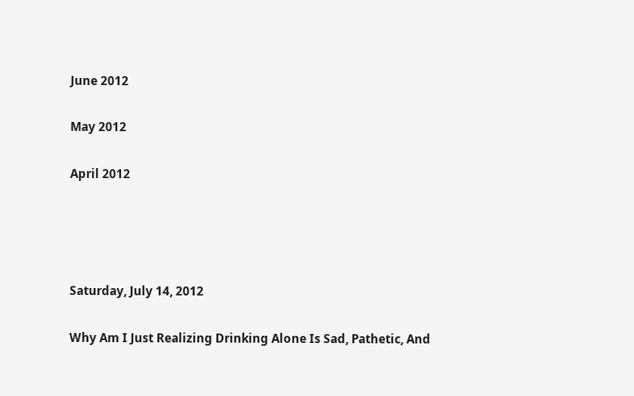June 2012

May 2012

April 2012




Saturday, July 14, 2012

Why Am I Just Realizing Drinking Alone Is Sad, Pathetic, And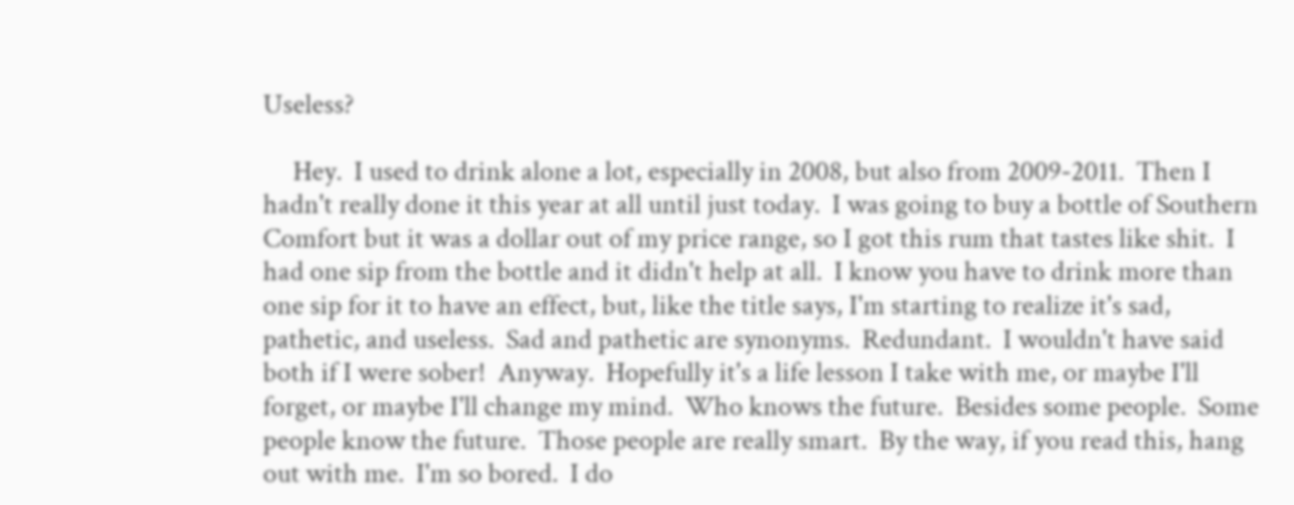Useless?

     Hey.  I used to drink alone a lot, especially in 2008, but also from 2009-2011.  Then I hadn't really done it this year at all until just today.  I was going to buy a bottle of Southern Comfort but it was a dollar out of my price range, so I got this rum that tastes like shit.  I had one sip from the bottle and it didn't help at all.  I know you have to drink more than one sip for it to have an effect, but, like the title says, I'm starting to realize it's sad, pathetic, and useless.  Sad and pathetic are synonyms.  Redundant.  I wouldn't have said both if I were sober!  Anyway.  Hopefully it's a life lesson I take with me, or maybe I'll forget, or maybe I'll change my mind.  Who knows the future.  Besides some people.  Some people know the future.  Those people are really smart.  By the way, if you read this, hang out with me.  I'm so bored.  I do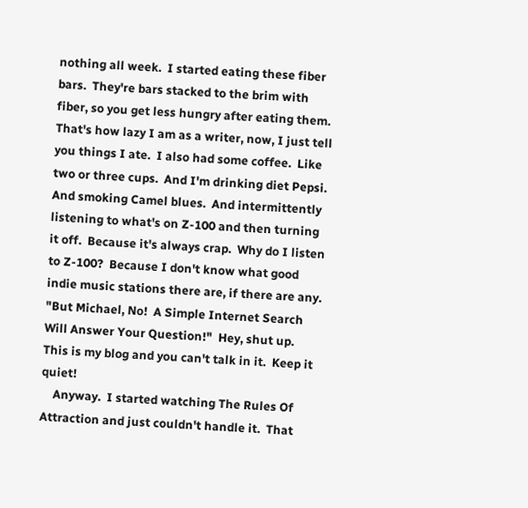nothing all week.  I started eating these fiber bars.  They're bars stacked to the brim with fiber, so you get less hungry after eating them.  That's how lazy I am as a writer, now, I just tell you things I ate.  I also had some coffee.  Like two or three cups.  And I'm drinking diet Pepsi.  And smoking Camel blues.  And intermittently listening to what's on Z-100 and then turning it off.  Because it's always crap.  Why do I listen to Z-100?  Because I don't know what good indie music stations there are, if there are any.  "But Michael, No!  A Simple Internet Search Will Answer Your Question!"  Hey, shut up.  This is my blog and you can't talk in it.  Keep it quiet!
    Anyway.  I started watching The Rules Of Attraction and just couldn't handle it.  That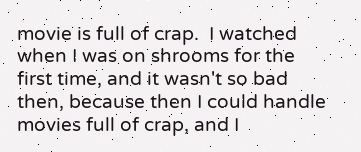movie is full of crap.  I watched when I was on shrooms for the first time, and it wasn't so bad then, because then I could handle movies full of crap, and I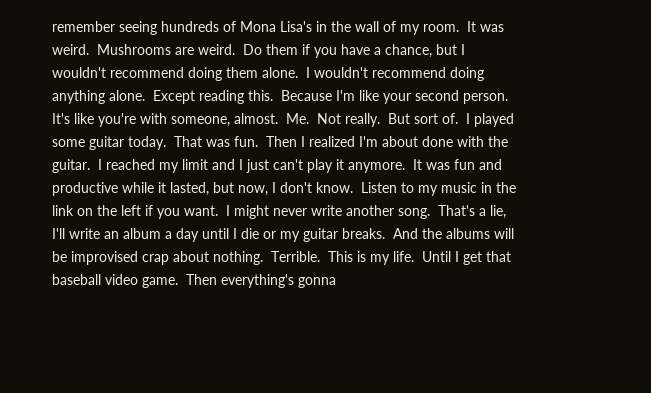remember seeing hundreds of Mona Lisa's in the wall of my room.  It was weird.  Mushrooms are weird.  Do them if you have a chance, but I wouldn't recommend doing them alone.  I wouldn't recommend doing anything alone.  Except reading this.  Because I'm like your second person.  It's like you're with someone, almost.  Me.  Not really.  But sort of.  I played some guitar today.  That was fun.  Then I realized I'm about done with the guitar.  I reached my limit and I just can't play it anymore.  It was fun and productive while it lasted, but now, I don't know.  Listen to my music in the link on the left if you want.  I might never write another song.  That's a lie, I'll write an album a day until I die or my guitar breaks.  And the albums will be improvised crap about nothing.  Terrible.  This is my life.  Until I get that baseball video game.  Then everything's gonna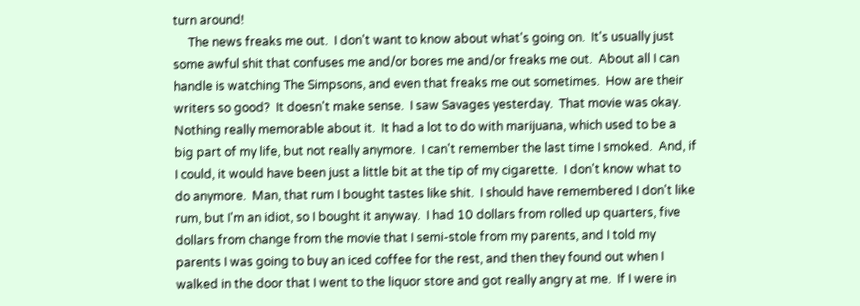turn around!
     The news freaks me out.  I don't want to know about what's going on.  It's usually just some awful shit that confuses me and/or bores me and/or freaks me out.  About all I can handle is watching The Simpsons, and even that freaks me out sometimes.  How are their writers so good?  It doesn't make sense.  I saw Savages yesterday.  That movie was okay.  Nothing really memorable about it.  It had a lot to do with marijuana, which used to be a big part of my life, but not really anymore.  I can't remember the last time I smoked.  And, if I could, it would have been just a little bit at the tip of my cigarette.  I don't know what to do anymore.  Man, that rum I bought tastes like shit.  I should have remembered I don't like rum, but I'm an idiot, so I bought it anyway.  I had 10 dollars from rolled up quarters, five dollars from change from the movie that I semi-stole from my parents, and I told my parents I was going to buy an iced coffee for the rest, and then they found out when I walked in the door that I went to the liquor store and got really angry at me.  If I were in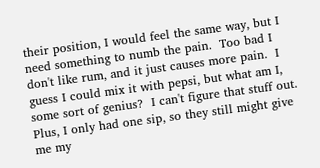their position, I would feel the same way, but I need something to numb the pain.  Too bad I don't like rum, and it just causes more pain.  I guess I could mix it with pepsi, but what am I, some sort of genius?  I can't figure that stuff out.  Plus, I only had one sip, so they still might give me my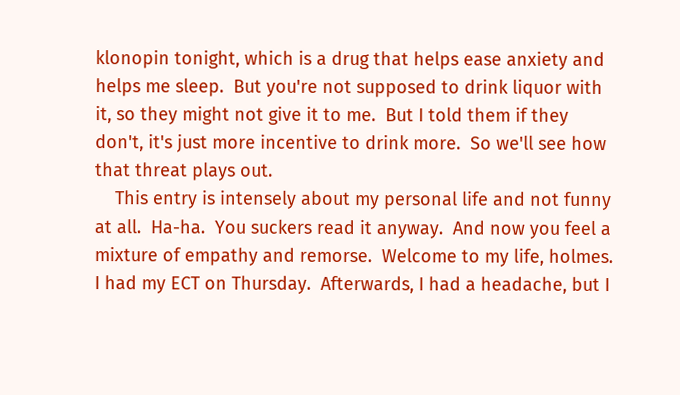klonopin tonight, which is a drug that helps ease anxiety and helps me sleep.  But you're not supposed to drink liquor with it, so they might not give it to me.  But I told them if they don't, it's just more incentive to drink more.  So we'll see how that threat plays out.
    This entry is intensely about my personal life and not funny at all.  Ha-ha.  You suckers read it anyway.  And now you feel a mixture of empathy and remorse.  Welcome to my life, holmes.  I had my ECT on Thursday.  Afterwards, I had a headache, but I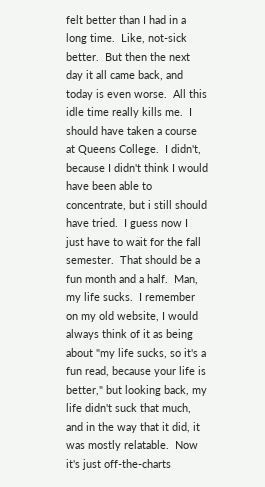felt better than I had in a long time.  Like, not-sick better.  But then the next day it all came back, and today is even worse.  All this idle time really kills me.  I should have taken a course at Queens College.  I didn't, because I didn't think I would have been able to concentrate, but i still should have tried.  I guess now I just have to wait for the fall semester.  That should be a fun month and a half.  Man, my life sucks.  I remember on my old website, I would always think of it as being about "my life sucks, so it's a fun read, because your life is better," but looking back, my life didn't suck that much, and in the way that it did, it was mostly relatable.  Now it's just off-the-charts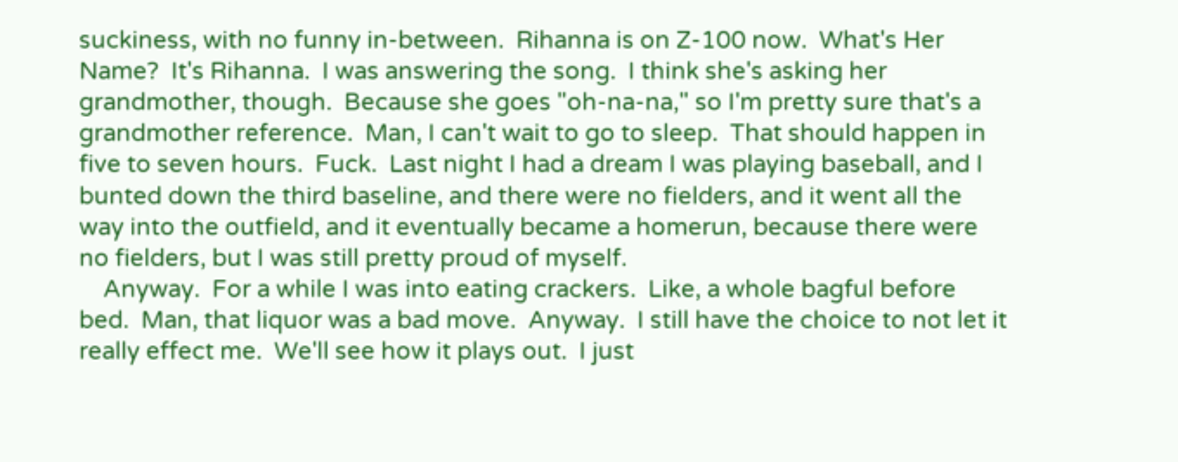suckiness, with no funny in-between.  Rihanna is on Z-100 now.  What's Her Name?  It's Rihanna.  I was answering the song.  I think she's asking her grandmother, though.  Because she goes "oh-na-na," so I'm pretty sure that's a grandmother reference.  Man, I can't wait to go to sleep.  That should happen in five to seven hours.  Fuck.  Last night I had a dream I was playing baseball, and I bunted down the third baseline, and there were no fielders, and it went all the way into the outfield, and it eventually became a homerun, because there were no fielders, but I was still pretty proud of myself.
    Anyway.  For a while I was into eating crackers.  Like, a whole bagful before bed.  Man, that liquor was a bad move.  Anyway.  I still have the choice to not let it really effect me.  We'll see how it plays out.  I just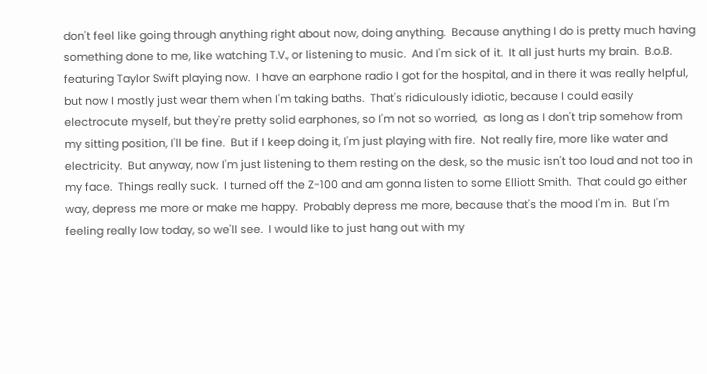don't feel like going through anything right about now, doing anything.  Because anything I do is pretty much having something done to me, like watching T.V., or listening to music.  And I'm sick of it.  It all just hurts my brain.  B.o.B. featuring Taylor Swift playing now.  I have an earphone radio I got for the hospital, and in there it was really helpful, but now I mostly just wear them when I'm taking baths.  That's ridiculously idiotic, because I could easily electrocute myself, but they're pretty solid earphones, so I'm not so worried,  as long as I don't trip somehow from my sitting position, I'll be fine.  But if I keep doing it, I'm just playing with fire.  Not really fire, more like water and electricity.  But anyway, now I'm just listening to them resting on the desk, so the music isn't too loud and not too in my face.  Things really suck.  I turned off the Z-100 and am gonna listen to some Elliott Smith.  That could go either way, depress me more or make me happy.  Probably depress me more, because that's the mood I'm in.  But I'm feeling really low today, so we'll see.  I would like to just hang out with my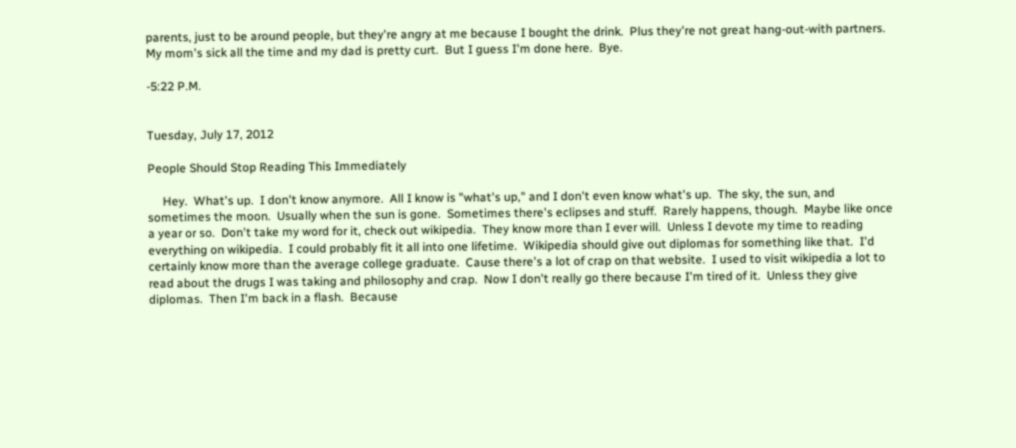parents, just to be around people, but they're angry at me because I bought the drink.  Plus they're not great hang-out-with partners.  My mom's sick all the time and my dad is pretty curt.  But I guess I'm done here.  Bye.

-5:22 P.M.


Tuesday, July 17, 2012

People Should Stop Reading This Immediately

     Hey.  What's up.  I don't know anymore.  All I know is "what's up," and I don't even know what's up.  The sky, the sun, and sometimes the moon.  Usually when the sun is gone.  Sometimes there's eclipses and stuff.  Rarely happens, though.  Maybe like once a year or so.  Don't take my word for it, check out wikipedia.  They know more than I ever will.  Unless I devote my time to reading everything on wikipedia.  I could probably fit it all into one lifetime.  Wikipedia should give out diplomas for something like that.  I'd certainly know more than the average college graduate.  Cause there's a lot of crap on that website.  I used to visit wikipedia a lot to read about the drugs I was taking and philosophy and crap.  Now I don't really go there because I'm tired of it.  Unless they give diplomas.  Then I'm back in a flash.  Because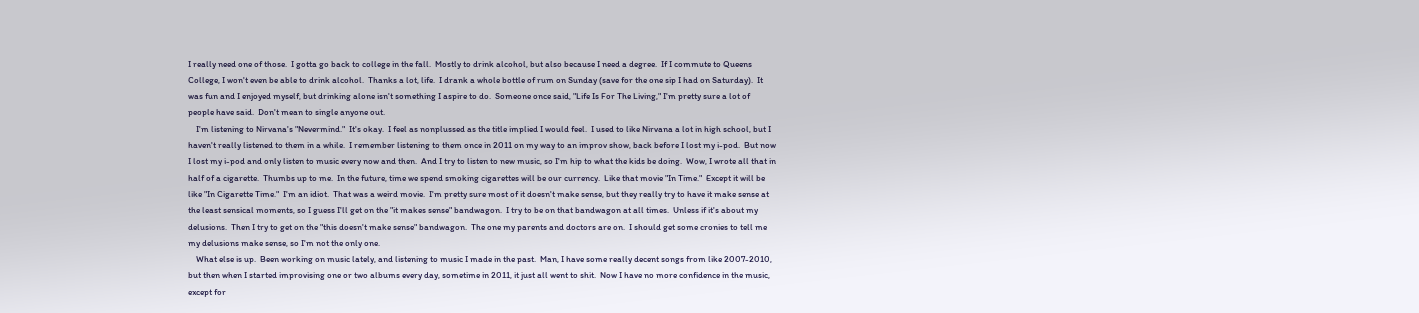I really need one of those.  I gotta go back to college in the fall.  Mostly to drink alcohol, but also because I need a degree.  If I commute to Queens College, I won't even be able to drink alcohol.  Thanks a lot, life.  I drank a whole bottle of rum on Sunday (save for the one sip I had on Saturday).  It was fun and I enjoyed myself, but drinking alone isn't something I aspire to do.  Someone once said, "Life Is For The Living," I'm pretty sure a lot of people have said.  Don't mean to single anyone out.
    I'm listening to Nirvana's "Nevermind."  It's okay.  I feel as nonplussed as the title implied I would feel.  I used to like Nirvana a lot in high school, but I haven't really listened to them in a while.  I remember listening to them once in 2011 on my way to an improv show, back before I lost my i-pod.  But now I lost my i-pod and only listen to music every now and then.  And I try to listen to new music, so I'm hip to what the kids be doing.  Wow, I wrote all that in half of a cigarette.  Thumbs up to me.  In the future, time we spend smoking cigarettes will be our currency.  Like that movie "In Time."  Except it will be like "In Cigarette Time."  I'm an idiot.  That was a weird movie.  I'm pretty sure most of it doesn't make sense, but they really try to have it make sense at the least sensical moments, so I guess I'll get on the "it makes sense" bandwagon.  I try to be on that bandwagon at all times.  Unless if it's about my delusions.  Then I try to get on the "this doesn't make sense" bandwagon.  The one my parents and doctors are on.  I should get some cronies to tell me my delusions make sense, so I'm not the only one.
    What else is up.  Been working on music lately, and listening to music I made in the past.  Man, I have some really decent songs from like 2007-2010, but then when I started improvising one or two albums every day, sometime in 2011, it just all went to shit.  Now I have no more confidence in the music, except for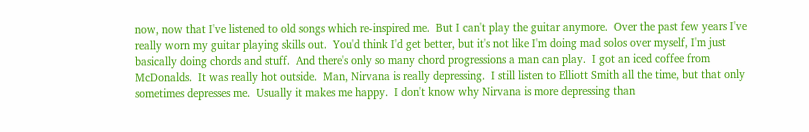now, now that I've listened to old songs which re-inspired me.  But I can't play the guitar anymore.  Over the past few years I've really worn my guitar playing skills out.  You'd think I'd get better, but it's not like I'm doing mad solos over myself, I'm just basically doing chords and stuff.  And there's only so many chord progressions a man can play.  I got an iced coffee from McDonalds.  It was really hot outside.  Man, Nirvana is really depressing.  I still listen to Elliott Smith all the time, but that only sometimes depresses me.  Usually it makes me happy.  I don't know why Nirvana is more depressing than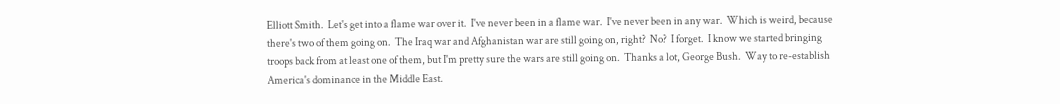Elliott Smith.  Let's get into a flame war over it.  I've never been in a flame war.  I've never been in any war.  Which is weird, because there's two of them going on.  The Iraq war and Afghanistan war are still going on, right?  No?  I forget.  I know we started bringing troops back from at least one of them, but I'm pretty sure the wars are still going on.  Thanks a lot, George Bush.  Way to re-establish America's dominance in the Middle East.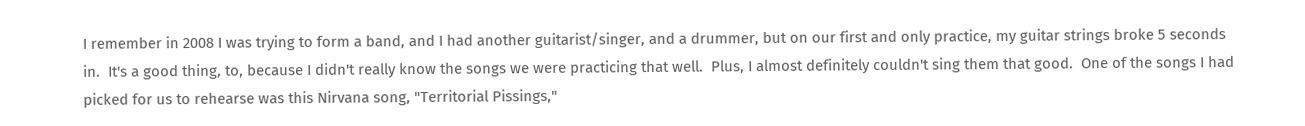I remember in 2008 I was trying to form a band, and I had another guitarist/singer, and a drummer, but on our first and only practice, my guitar strings broke 5 seconds in.  It's a good thing, to, because I didn't really know the songs we were practicing that well.  Plus, I almost definitely couldn't sing them that good.  One of the songs I had picked for us to rehearse was this Nirvana song, "Territorial Pissings,"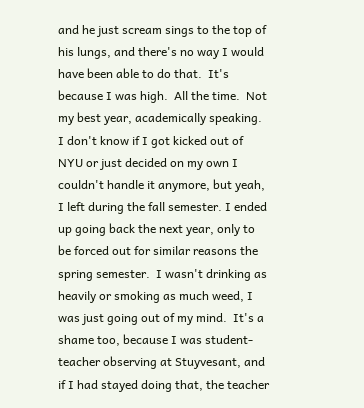and he just scream sings to the top of his lungs, and there's no way I would have been able to do that.  It's because I was high.  All the time.  Not my best year, academically speaking.  I don't know if I got kicked out of NYU or just decided on my own I couldn't handle it anymore, but yeah, I left during the fall semester. I ended up going back the next year, only to be forced out for similar reasons the spring semester.  I wasn't drinking as heavily or smoking as much weed, I was just going out of my mind.  It's a shame too, because I was student-teacher observing at Stuyvesant, and if I had stayed doing that, the teacher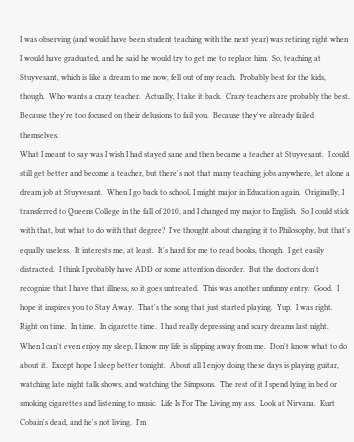I was observing (and would have been student teaching with the next year) was retiring right when I would have graduated, and he said he would try to get me to replace him.  So, teaching at Stuyvesant, which is like a dream to me now, fell out of my reach.  Probably best for the kids, though.  Who wants a crazy teacher.  Actually, I take it back.  Crazy teachers are probably the best.  Because they're too focused on their delusions to fail you.  Because they've already failed themselves.
What I meant to say was I wish I had stayed sane and then became a teacher at Stuyvesant.  I could still get better and become a teacher, but there's not that many teaching jobs anywhere, let alone a dream job at Stuyvesant.  When I go back to school, I might major in Education again.  Originally, I transferred to Queens College in the fall of 2010, and I changed my major to English.  So I could stick with that, but what to do with that degree?  I've thought about changing it to Philosophy, but that's equally useless.  It interests me, at least.  It's hard for me to read books, though.  I get easily distracted.  I think I probably have ADD or some attention disorder.  But the doctors don't recognize that I have that illness, so it goes untreated.  This was another unfunny entry.  Good.  I hope it inspires you to Stay Away.  That's the song that just started playing.  Yup.  I was right.  Right on time.  In time.  In cigarette time.  I had really depressing and scary dreams last night.  When I can't even enjoy my sleep, I know my life is slipping away from me.  Don't know what to do about it.  Except hope I sleep better tonight.  About all I enjoy doing these days is playing guitar, watching late night talk shows, and watching the Simpsons.  The rest of it I spend lying in bed or smoking cigarettes and listening to music.  Life Is For The Living my ass.  Look at Nirvana.  Kurt Cobain's dead, and he's not living.  I'm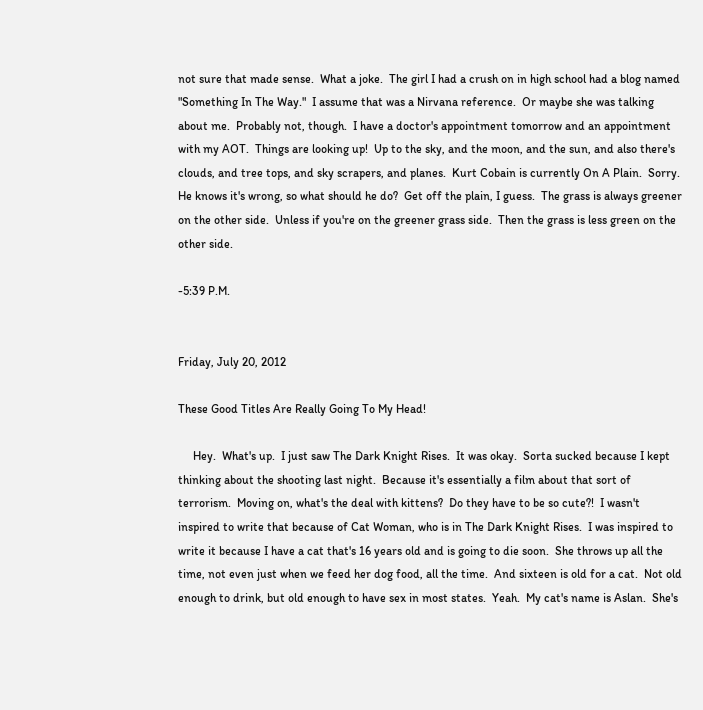not sure that made sense.  What a joke.  The girl I had a crush on in high school had a blog named "Something In The Way."  I assume that was a Nirvana reference.  Or maybe she was talking about me.  Probably not, though.  I have a doctor's appointment tomorrow and an appointment with my AOT.  Things are looking up!  Up to the sky, and the moon, and the sun, and also there's clouds, and tree tops, and sky scrapers, and planes.  Kurt Cobain is currently On A Plain.  Sorry.  He knows it's wrong, so what should he do?  Get off the plain, I guess.  The grass is always greener on the other side.  Unless if you're on the greener grass side.  Then the grass is less green on the other side.

-5:39 P.M.


Friday, July 20, 2012

These Good Titles Are Really Going To My Head!

     Hey.  What's up.  I just saw The Dark Knight Rises.  It was okay.  Sorta sucked because I kept thinking about the shooting last night.  Because it's essentially a film about that sort of terrorism.  Moving on, what's the deal with kittens?  Do they have to be so cute?!  I wasn't inspired to write that because of Cat Woman, who is in The Dark Knight Rises.  I was inspired to write it because I have a cat that's 16 years old and is going to die soon.  She throws up all the time, not even just when we feed her dog food, all the time.  And sixteen is old for a cat.  Not old enough to drink, but old enough to have sex in most states.  Yeah.  My cat's name is Aslan.  She's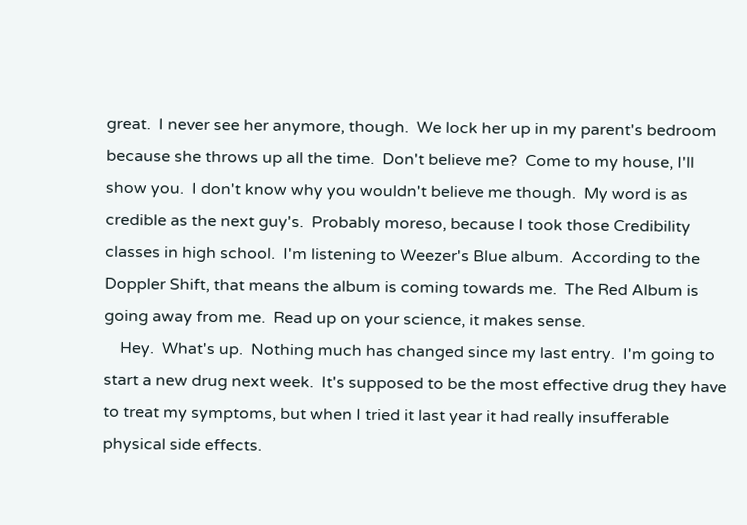great.  I never see her anymore, though.  We lock her up in my parent's bedroom because she throws up all the time.  Don't believe me?  Come to my house, I'll show you.  I don't know why you wouldn't believe me though.  My word is as credible as the next guy's.  Probably moreso, because I took those Credibility classes in high school.  I'm listening to Weezer's Blue album.  According to the Doppler Shift, that means the album is coming towards me.  The Red Album is going away from me.  Read up on your science, it makes sense.
    Hey.  What's up.  Nothing much has changed since my last entry.  I'm going to start a new drug next week.  It's supposed to be the most effective drug they have to treat my symptoms, but when I tried it last year it had really insufferable physical side effects.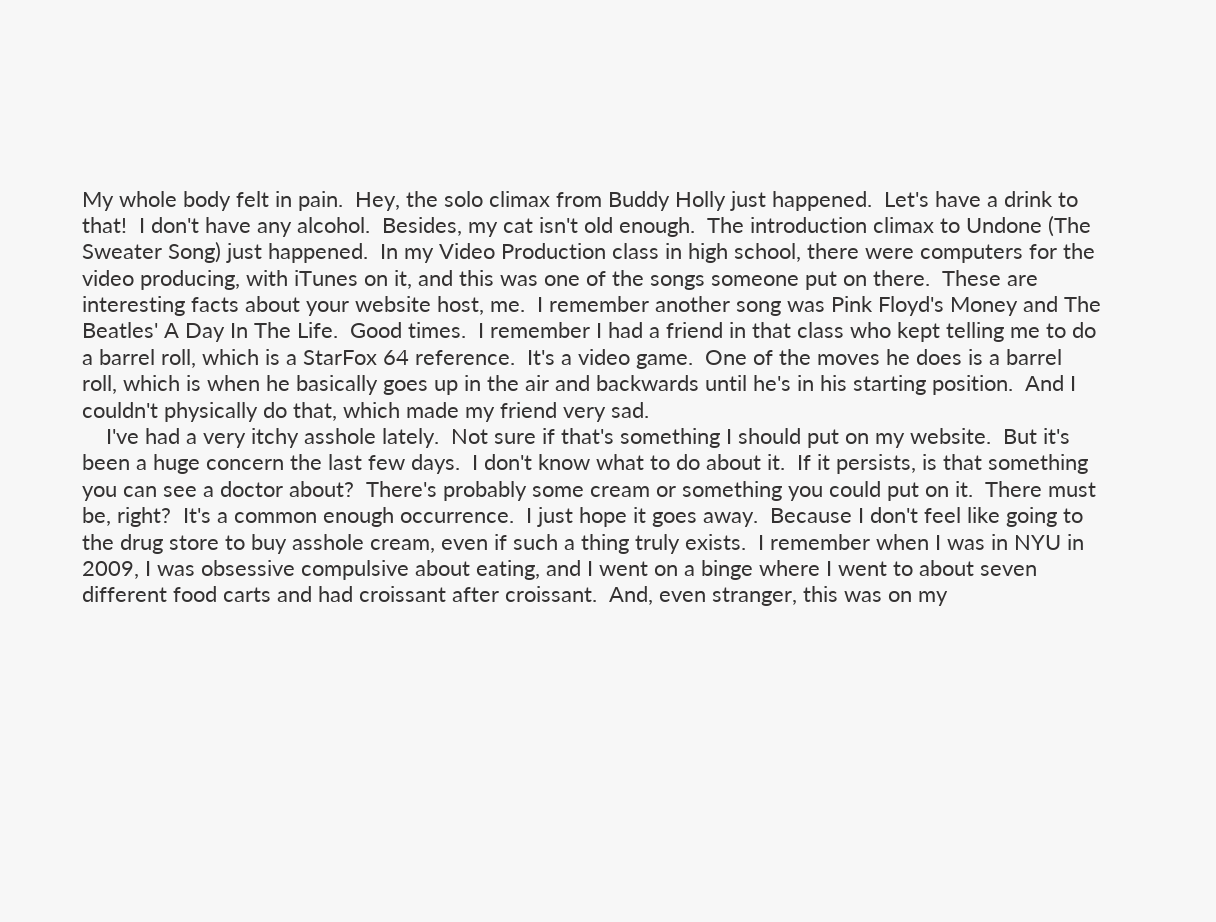My whole body felt in pain.  Hey, the solo climax from Buddy Holly just happened.  Let's have a drink to that!  I don't have any alcohol.  Besides, my cat isn't old enough.  The introduction climax to Undone (The Sweater Song) just happened.  In my Video Production class in high school, there were computers for the video producing, with iTunes on it, and this was one of the songs someone put on there.  These are interesting facts about your website host, me.  I remember another song was Pink Floyd's Money and The Beatles' A Day In The Life.  Good times.  I remember I had a friend in that class who kept telling me to do a barrel roll, which is a StarFox 64 reference.  It's a video game.  One of the moves he does is a barrel roll, which is when he basically goes up in the air and backwards until he's in his starting position.  And I couldn't physically do that, which made my friend very sad.
    I've had a very itchy asshole lately.  Not sure if that's something I should put on my website.  But it's been a huge concern the last few days.  I don't know what to do about it.  If it persists, is that something you can see a doctor about?  There's probably some cream or something you could put on it.  There must be, right?  It's a common enough occurrence.  I just hope it goes away.  Because I don't feel like going to the drug store to buy asshole cream, even if such a thing truly exists.  I remember when I was in NYU in 2009, I was obsessive compulsive about eating, and I went on a binge where I went to about seven different food carts and had croissant after croissant.  And, even stranger, this was on my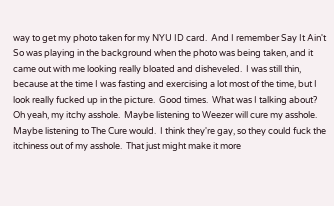way to get my photo taken for my NYU ID card.  And I remember Say It Ain't So was playing in the background when the photo was being taken, and it came out with me looking really bloated and disheveled.  I was still thin, because at the time I was fasting and exercising a lot most of the time, but I look really fucked up in the picture.  Good times.  What was I talking about?  Oh yeah, my itchy asshole.  Maybe listening to Weezer will cure my asshole.  Maybe listening to The Cure would.  I think they're gay, so they could fuck the itchiness out of my asshole.  That just might make it more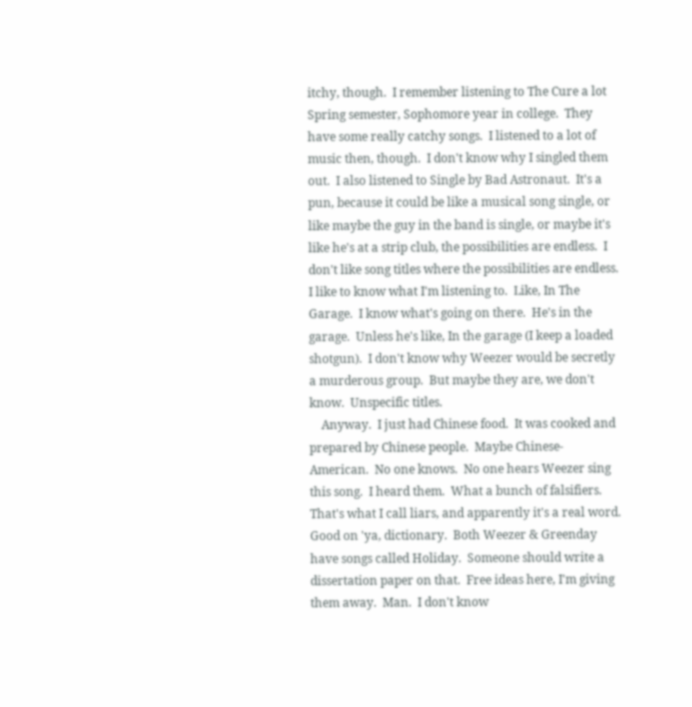itchy, though.  I remember listening to The Cure a lot Spring semester, Sophomore year in college.  They have some really catchy songs.  I listened to a lot of music then, though.  I don't know why I singled them out.  I also listened to Single by Bad Astronaut.  It's a pun, because it could be like a musical song single, or like maybe the guy in the band is single, or maybe it's like he's at a strip club, the possibilities are endless.  I don't like song titles where the possibilities are endless.  I like to know what I'm listening to.  Like, In The Garage.  I know what's going on there.  He's in the garage.  Unless he's like, In the garage (I keep a loaded shotgun).  I don't know why Weezer would be secretly a murderous group.  But maybe they are, we don't know.  Unspecific titles.
    Anyway.  I just had Chinese food.  It was cooked and prepared by Chinese people.  Maybe Chinese-American.  No one knows.  No one hears Weezer sing this song.  I heard them.  What a bunch of falsifiers.  That's what I call liars, and apparently it's a real word.  Good on 'ya, dictionary.  Both Weezer & Greenday have songs called Holiday.  Someone should write a dissertation paper on that.  Free ideas here, I'm giving them away.  Man.  I don't know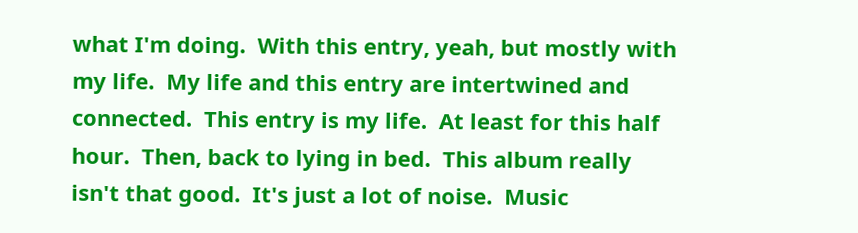what I'm doing.  With this entry, yeah, but mostly with my life.  My life and this entry are intertwined and connected.  This entry is my life.  At least for this half hour.  Then, back to lying in bed.  This album really isn't that good.  It's just a lot of noise.  Music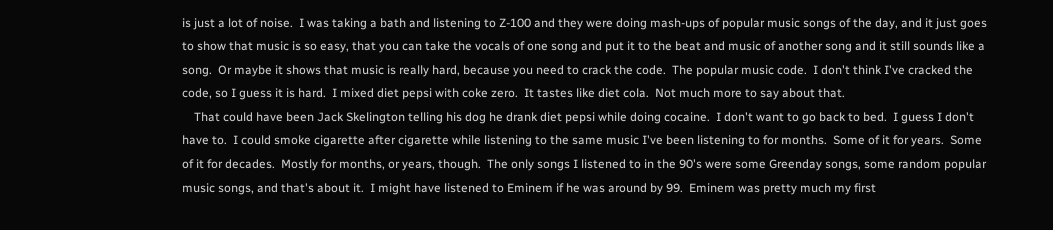is just a lot of noise.  I was taking a bath and listening to Z-100 and they were doing mash-ups of popular music songs of the day, and it just goes to show that music is so easy, that you can take the vocals of one song and put it to the beat and music of another song and it still sounds like a song.  Or maybe it shows that music is really hard, because you need to crack the code.  The popular music code.  I don't think I've cracked the code, so I guess it is hard.  I mixed diet pepsi with coke zero.  It tastes like diet cola.  Not much more to say about that.
    That could have been Jack Skelington telling his dog he drank diet pepsi while doing cocaine.  I don't want to go back to bed.  I guess I don't have to.  I could smoke cigarette after cigarette while listening to the same music I've been listening to for months.  Some of it for years.  Some of it for decades.  Mostly for months, or years, though.  The only songs I listened to in the 90's were some Greenday songs, some random popular music songs, and that's about it.  I might have listened to Eminem if he was around by 99.  Eminem was pretty much my first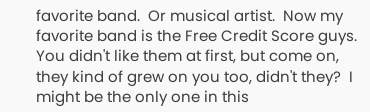favorite band.  Or musical artist.  Now my favorite band is the Free Credit Score guys.  You didn't like them at first, but come on, they kind of grew on you too, didn't they?  I might be the only one in this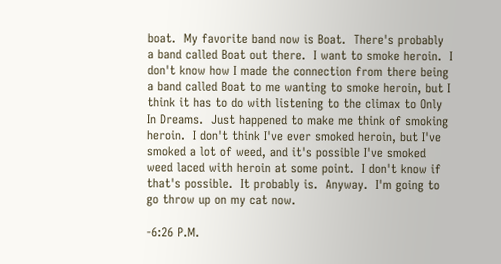boat.  My favorite band now is Boat.  There's probably a band called Boat out there.  I want to smoke heroin.  I don't know how I made the connection from there being a band called Boat to me wanting to smoke heroin, but I think it has to do with listening to the climax to Only In Dreams.  Just happened to make me think of smoking heroin.  I don't think I've ever smoked heroin, but I've smoked a lot of weed, and it's possible I've smoked weed laced with heroin at some point.  I don't know if that's possible.  It probably is.  Anyway.  I'm going to go throw up on my cat now.

-6:26 P.M.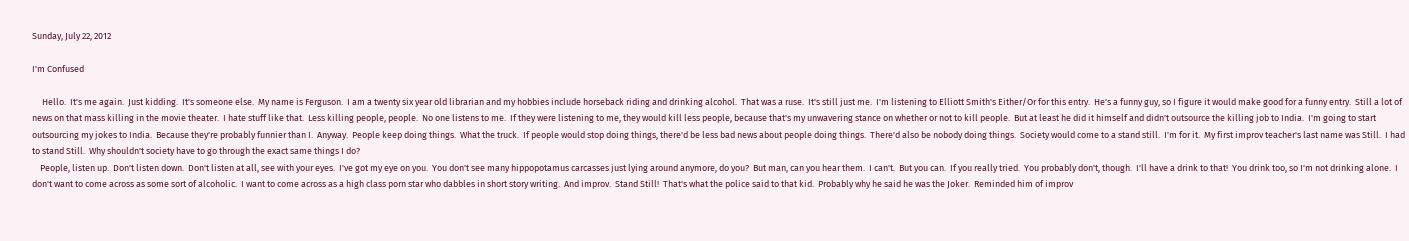Sunday, July 22, 2012

I'm Confused

     Hello.  It's me again.  Just kidding.  It's someone else.  My name is Ferguson.  I am a twenty six year old librarian and my hobbies include horseback riding and drinking alcohol.  That was a ruse.  It's still just me.  I'm listening to Elliott Smith's Either/Or for this entry.  He's a funny guy, so I figure it would make good for a funny entry.  Still a lot of news on that mass killing in the movie theater.  I hate stuff like that.  Less killing people, people.  No one listens to me.  If they were listening to me, they would kill less people, because that's my unwavering stance on whether or not to kill people.  But at least he did it himself and didn't outsource the killing job to India.  I'm going to start outsourcing my jokes to India.  Because they're probably funnier than I.  Anyway.  People keep doing things.  What the truck.  If people would stop doing things, there'd be less bad news about people doing things.  There'd also be nobody doing things.  Society would come to a stand still.  I'm for it.  My first improv teacher's last name was Still.  I had to stand Still.  Why shouldn't society have to go through the exact same things I do?
    People, listen up.  Don't listen down.  Don't listen at all, see with your eyes.  I've got my eye on you.  You don't see many hippopotamus carcasses just lying around anymore, do you?  But man, can you hear them.  I can't.  But you can.  If you really tried.  You probably don't, though.  I'll have a drink to that!  You drink too, so I'm not drinking alone.  I don't want to come across as some sort of alcoholic.  I want to come across as a high class porn star who dabbles in short story writing.  And improv.  Stand Still!  That's what the police said to that kid.  Probably why he said he was the Joker.  Reminded him of improv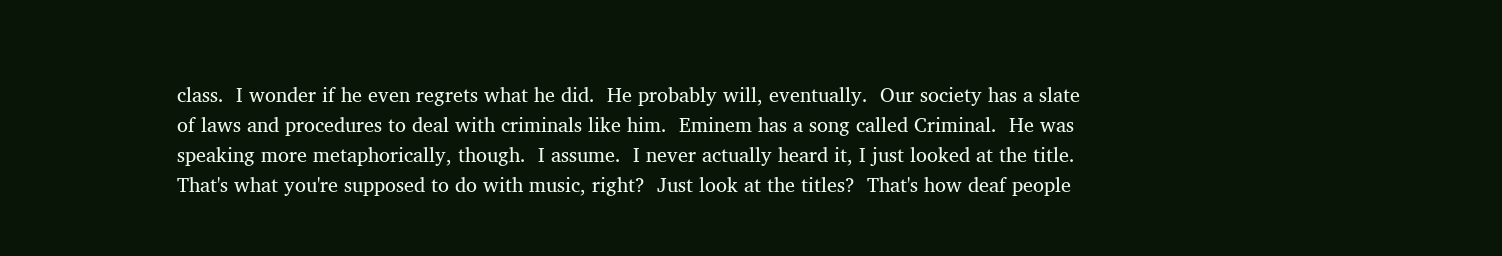class.  I wonder if he even regrets what he did.  He probably will, eventually.  Our society has a slate of laws and procedures to deal with criminals like him.  Eminem has a song called Criminal.  He was speaking more metaphorically, though.  I assume.  I never actually heard it, I just looked at the title.  That's what you're supposed to do with music, right?  Just look at the titles?  That's how deaf people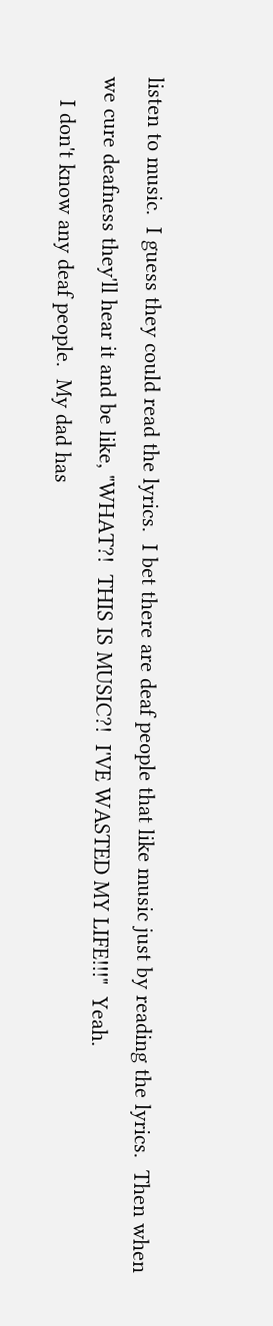listen to music.  I guess they could read the lyrics.  I bet there are deaf people that like music just by reading the lyrics.  Then when we cure deafness they'll hear it and be like, "WHAT?!  THIS IS MUSIC?!  I'VE WASTED MY LIFE!!!"  Yeah.
    I don't know any deaf people.  My dad has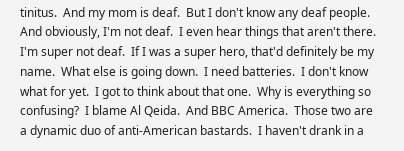tinitus.  And my mom is deaf.  But I don't know any deaf people.  And obviously, I'm not deaf.  I even hear things that aren't there.  I'm super not deaf.  If I was a super hero, that'd definitely be my name.  What else is going down.  I need batteries.  I don't know what for yet.  I got to think about that one.  Why is everything so confusing?  I blame Al Qeida.  And BBC America.  Those two are a dynamic duo of anti-American bastards.  I haven't drank in a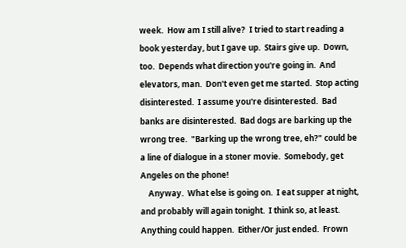week.  How am I still alive?  I tried to start reading a book yesterday, but I gave up.  Stairs give up.  Down, too.  Depends what direction you're going in.  And elevators, man.  Don't even get me started.  Stop acting disinterested.  I assume you're disinterested.  Bad banks are disinterested.  Bad dogs are barking up the wrong tree.  "Barking up the wrong tree, eh?" could be a line of dialogue in a stoner movie.  Somebody, get Angeles on the phone!
    Anyway.  What else is going on.  I eat supper at night, and probably will again tonight.  I think so, at least.  Anything could happen.  Either/Or just ended.  Frown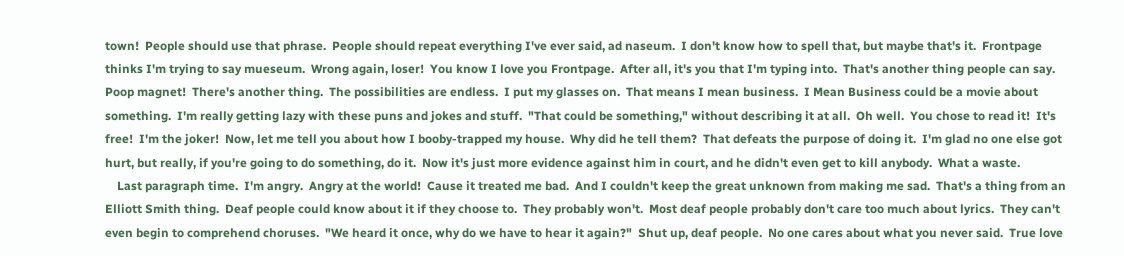town!  People should use that phrase.  People should repeat everything I've ever said, ad naseum.  I don't know how to spell that, but maybe that's it.  Frontpage thinks I'm trying to say mueseum.  Wrong again, loser!  You know I love you Frontpage.  After all, it's you that I'm typing into.  That's another thing people can say.  Poop magnet!  There's another thing.  The possibilities are endless.  I put my glasses on.  That means I mean business.  I Mean Business could be a movie about something.  I'm really getting lazy with these puns and jokes and stuff.  "That could be something," without describing it at all.  Oh well.  You chose to read it!  It's free!  I'm the joker!  Now, let me tell you about how I booby-trapped my house.  Why did he tell them?  That defeats the purpose of doing it.  I'm glad no one else got hurt, but really, if you're going to do something, do it.  Now it's just more evidence against him in court, and he didn't even get to kill anybody.  What a waste.
    Last paragraph time.  I'm angry.  Angry at the world!  Cause it treated me bad.  And I couldn't keep the great unknown from making me sad.  That's a thing from an Elliott Smith thing.  Deaf people could know about it if they choose to.  They probably won't.  Most deaf people probably don't care too much about lyrics.  They can't even begin to comprehend choruses.  "We heard it once, why do we have to hear it again?"  Shut up, deaf people.  No one cares about what you never said.  True love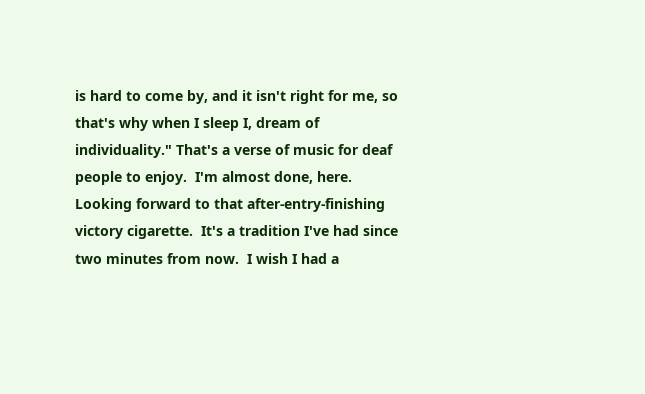is hard to come by, and it isn't right for me, so that's why when I sleep I, dream of individuality." That's a verse of music for deaf people to enjoy.  I'm almost done, here.  Looking forward to that after-entry-finishing victory cigarette.  It's a tradition I've had since two minutes from now.  I wish I had a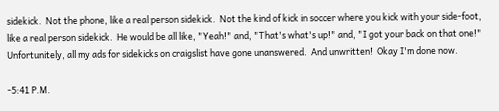sidekick.  Not the phone, like a real person sidekick.  Not the kind of kick in soccer where you kick with your side-foot, like a real person sidekick.  He would be all like, "Yeah!" and, "That's what's up!" and, "I got your back on that one!"  Unfortunitely, all my ads for sidekicks on craigslist have gone unanswered.  And unwritten!  Okay I'm done now.

-5:41 P.M.